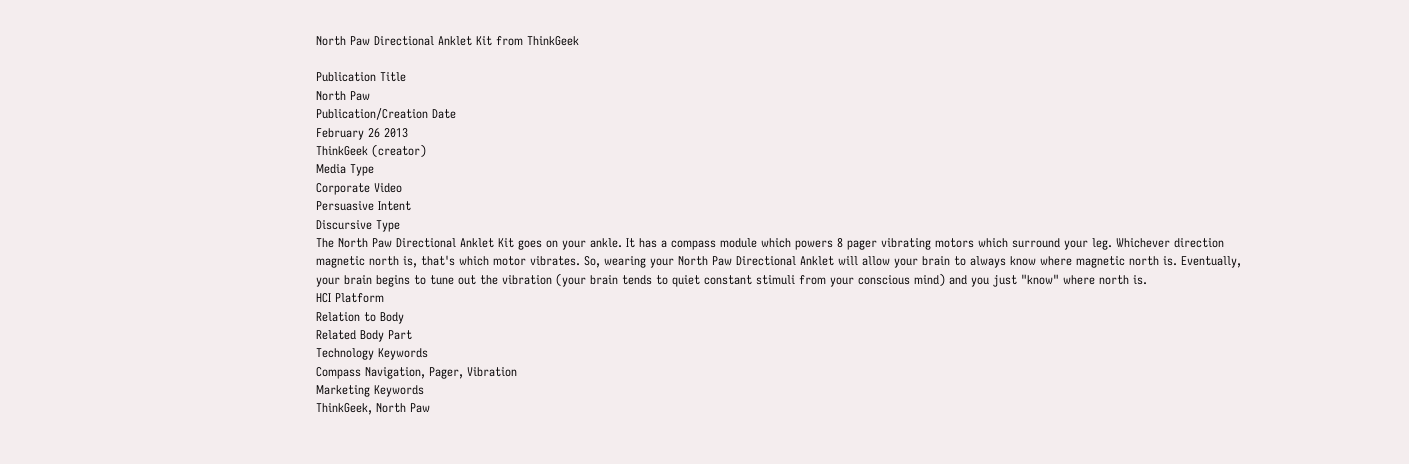North Paw Directional Anklet Kit from ThinkGeek

Publication Title
North Paw
Publication/Creation Date
February 26 2013
ThinkGeek (creator)
Media Type
Corporate Video
Persuasive Intent
Discursive Type
The North Paw Directional Anklet Kit goes on your ankle. It has a compass module which powers 8 pager vibrating motors which surround your leg. Whichever direction magnetic north is, that's which motor vibrates. So, wearing your North Paw Directional Anklet will allow your brain to always know where magnetic north is. Eventually, your brain begins to tune out the vibration (your brain tends to quiet constant stimuli from your conscious mind) and you just "know" where north is.
HCI Platform
Relation to Body
Related Body Part
Technology Keywords
Compass Navigation, Pager, Vibration
Marketing Keywords
ThinkGeek, North Paw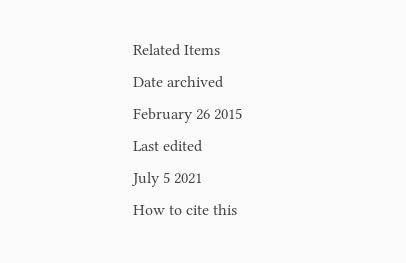Related Items
Date archived
February 26 2015
Last edited
July 5 2021
How to cite this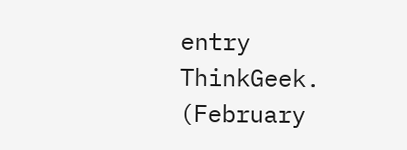entry
ThinkGeek. (February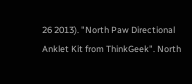26 2013). "North Paw Directional Anklet Kit from ThinkGeek". North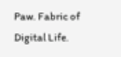Paw. Fabric of Digital Life.